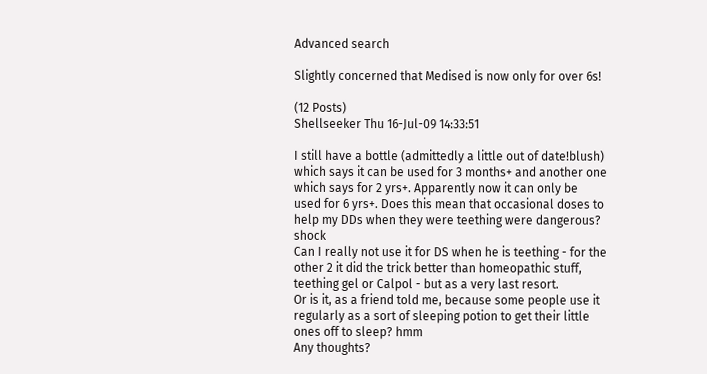Advanced search

Slightly concerned that Medised is now only for over 6s!

(12 Posts)
Shellseeker Thu 16-Jul-09 14:33:51

I still have a bottle (admittedly a little out of date!blush) which says it can be used for 3 months+ and another one which says for 2 yrs+. Apparently now it can only be used for 6 yrs+. Does this mean that occasional doses to help my DDs when they were teething were dangerous? shock
Can I really not use it for DS when he is teething - for the other 2 it did the trick better than homeopathic stuff, teething gel or Calpol - but as a very last resort.
Or is it, as a friend told me, because some people use it regularly as a sort of sleeping potion to get their little ones off to sleep? hmm
Any thoughts?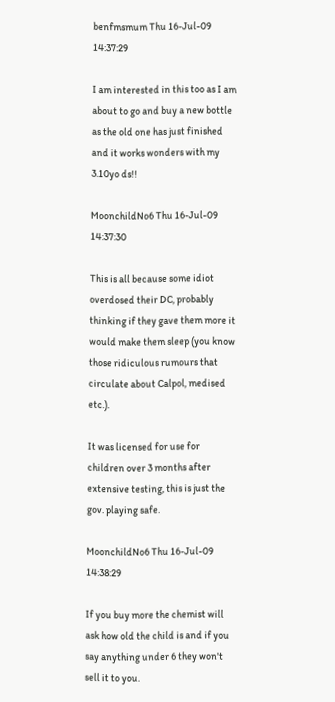benfmsmum Thu 16-Jul-09 14:37:29

I am interested in this too as I am about to go and buy a new bottle as the old one has just finished and it works wonders with my 3.10yo ds!!

MoonchildNo6 Thu 16-Jul-09 14:37:30

This is all because some idiot overdosed their DC, probably thinking if they gave them more it would make them sleep (you know those ridiculous rumours that circulate about Calpol, medised etc.).

It was licensed for use for children over 3 months after extensive testing, this is just the gov. playing safe.

MoonchildNo6 Thu 16-Jul-09 14:38:29

If you buy more the chemist will ask how old the child is and if you say anything under 6 they won't sell it to you.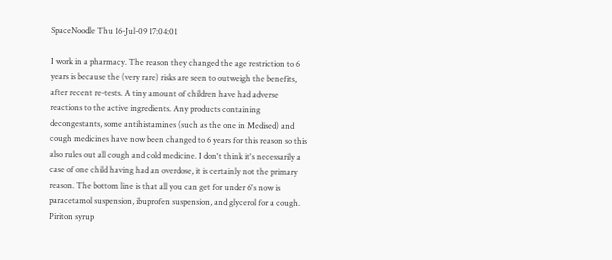SpaceNoodle Thu 16-Jul-09 17:04:01

I work in a pharmacy. The reason they changed the age restriction to 6 years is because the (very rare) risks are seen to outweigh the benefits, after recent re-tests. A tiny amount of children have had adverse reactions to the active ingredients. Any products containing decongestants, some antihistamines (such as the one in Medised) and cough medicines have now been changed to 6 years for this reason so this also rules out all cough and cold medicine. I don't think it's necessarily a case of one child having had an overdose, it is certainly not the primary reason. The bottom line is that all you can get for under 6's now is paracetamol suspension, ibuprofen suspension, and glycerol for a cough. Piriton syrup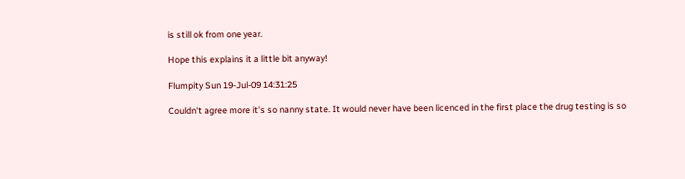is still ok from one year.

Hope this explains it a little bit anyway!

Flumpity Sun 19-Jul-09 14:31:25

Couldn't agree more it's so nanny state. It would never have been licenced in the first place the drug testing is so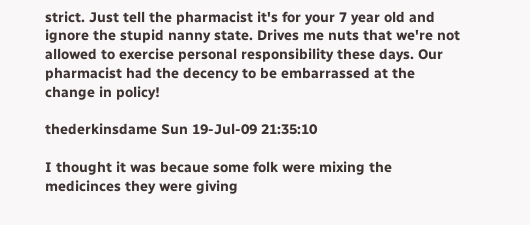strict. Just tell the pharmacist it's for your 7 year old and ignore the stupid nanny state. Drives me nuts that we're not allowed to exercise personal responsibility these days. Our pharmacist had the decency to be embarrassed at the change in policy!

thederkinsdame Sun 19-Jul-09 21:35:10

I thought it was becaue some folk were mixing the medicinces they were giving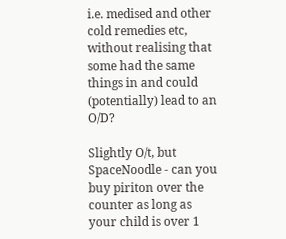i.e. medised and other cold remedies etc, without realising that some had the same things in and could (potentially) lead to an O/D?

Slightly O/t, but SpaceNoodle - can you buy piriton over the counter as long as your child is over 1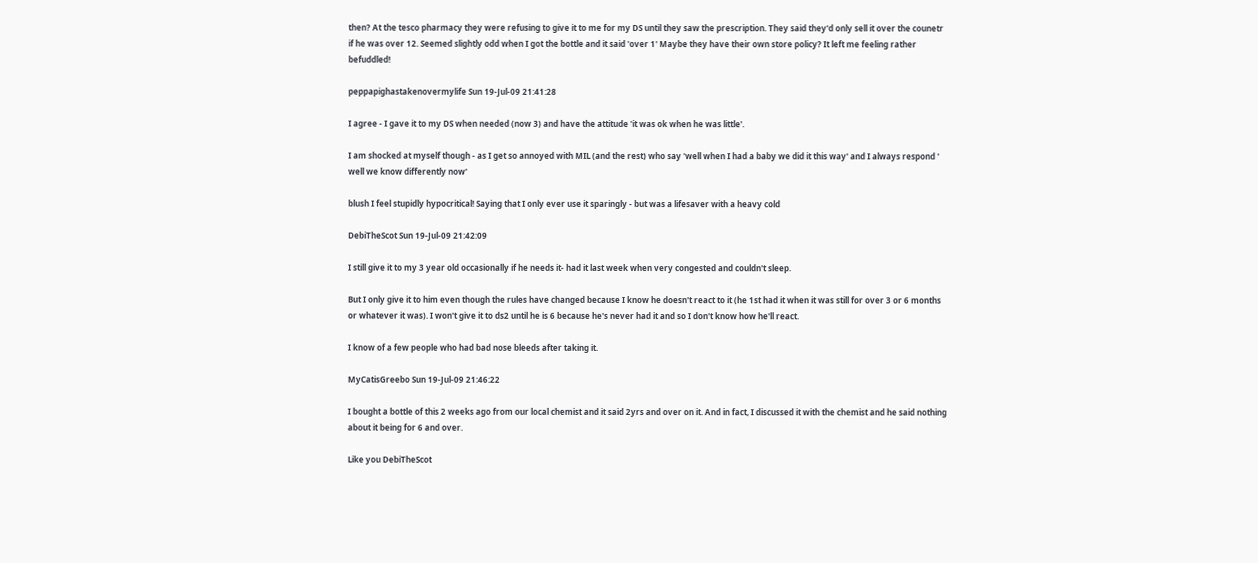then? At the tesco pharmacy they were refusing to give it to me for my DS until they saw the prescription. They said they'd only sell it over the counetr if he was over 12. Seemed slightly odd when I got the bottle and it said 'over 1' Maybe they have their own store policy? It left me feeling rather befuddled!

peppapighastakenovermylife Sun 19-Jul-09 21:41:28

I agree - I gave it to my DS when needed (now 3) and have the attitude 'it was ok when he was little'.

I am shocked at myself though - as I get so annoyed with MIL (and the rest) who say 'well when I had a baby we did it this way' and I always respond ' well we know differently now'

blush I feel stupidly hypocritical! Saying that I only ever use it sparingly - but was a lifesaver with a heavy cold

DebiTheScot Sun 19-Jul-09 21:42:09

I still give it to my 3 year old occasionally if he needs it- had it last week when very congested and couldn't sleep.

But I only give it to him even though the rules have changed because I know he doesn't react to it (he 1st had it when it was still for over 3 or 6 months or whatever it was). I won't give it to ds2 until he is 6 because he's never had it and so I don't know how he'll react.

I know of a few people who had bad nose bleeds after taking it.

MyCatisGreebo Sun 19-Jul-09 21:46:22

I bought a bottle of this 2 weeks ago from our local chemist and it said 2yrs and over on it. And in fact, I discussed it with the chemist and he said nothing about it being for 6 and over.

Like you DebiTheScot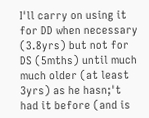I'll carry on using it for DD when necessary (3.8yrs) but not for DS (5mths) until much much older (at least 3yrs) as he hasn;'t had it before (and is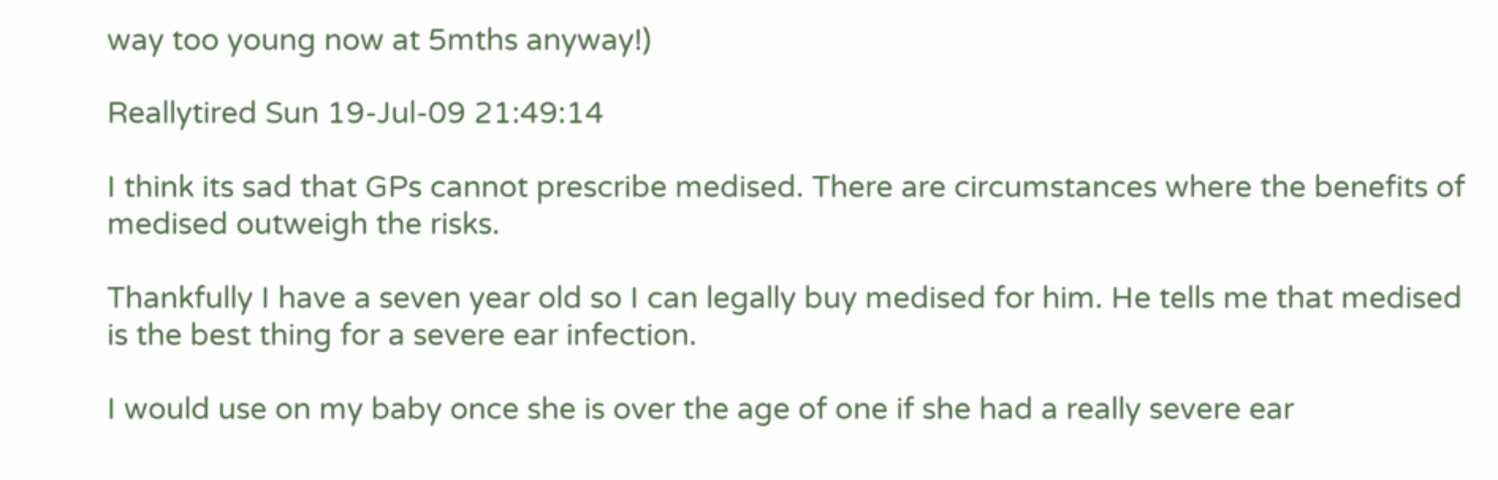way too young now at 5mths anyway!)

Reallytired Sun 19-Jul-09 21:49:14

I think its sad that GPs cannot prescribe medised. There are circumstances where the benefits of medised outweigh the risks.

Thankfully I have a seven year old so I can legally buy medised for him. He tells me that medised is the best thing for a severe ear infection.

I would use on my baby once she is over the age of one if she had a really severe ear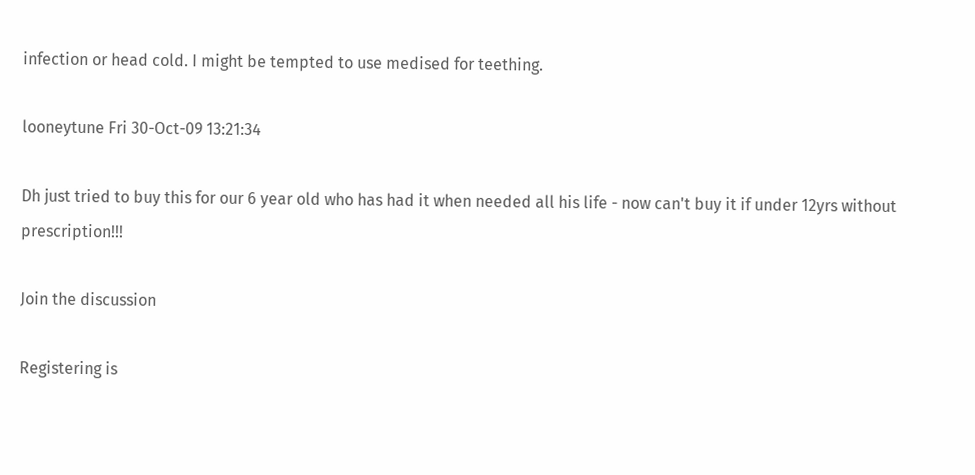infection or head cold. I might be tempted to use medised for teething.

looneytune Fri 30-Oct-09 13:21:34

Dh just tried to buy this for our 6 year old who has had it when needed all his life - now can't buy it if under 12yrs without prescription!!!

Join the discussion

Registering is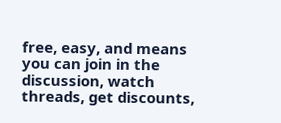free, easy, and means you can join in the discussion, watch threads, get discounts,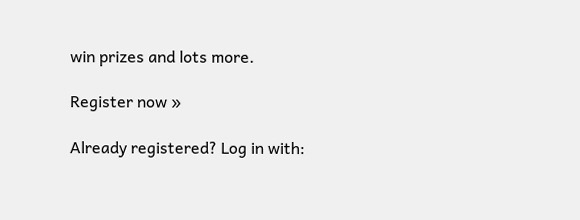win prizes and lots more.

Register now »

Already registered? Log in with: